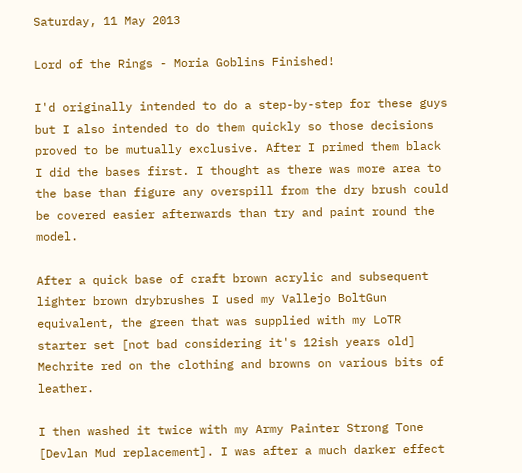Saturday, 11 May 2013

Lord of the Rings - Moria Goblins Finished!

I'd originally intended to do a step-by-step for these guys but I also intended to do them quickly so those decisions proved to be mutually exclusive. After I primed them black I did the bases first. I thought as there was more area to the base than figure any overspill from the dry brush could be covered easier afterwards than try and paint round the model.

After a quick base of craft brown acrylic and subsequent lighter brown drybrushes I used my Vallejo BoltGun equivalent, the green that was supplied with my LoTR starter set [not bad considering it's 12ish years old] Mechrite red on the clothing and browns on various bits of leather.

I then washed it twice with my Army Painter Strong Tone [Devlan Mud replacement]. I was after a much darker effect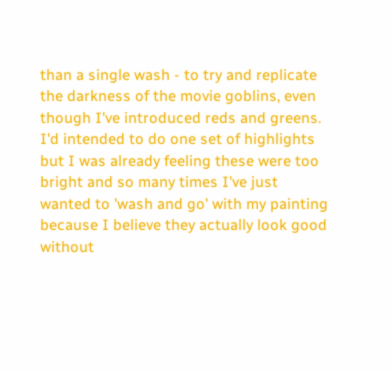than a single wash - to try and replicate the darkness of the movie goblins, even though I've introduced reds and greens. I'd intended to do one set of highlights but I was already feeling these were too bright and so many times I've just wanted to 'wash and go' with my painting because I believe they actually look good without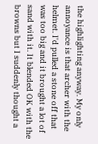the highlighting anyway. My only annoyance is that archer with the helmet. I'd pulled a stone off that was too big and it brought a lot of sand with it. It blended OK with the browns but I suddenly thought a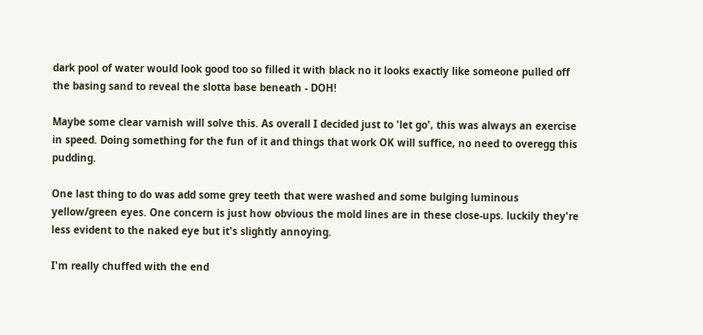dark pool of water would look good too so filled it with black no it looks exactly like someone pulled off the basing sand to reveal the slotta base beneath - DOH!

Maybe some clear varnish will solve this. As overall I decided just to 'let go', this was always an exercise in speed. Doing something for the fun of it and things that work OK will suffice, no need to overegg this pudding.

One last thing to do was add some grey teeth that were washed and some bulging luminous yellow/green eyes. One concern is just how obvious the mold lines are in these close-ups. luckily they're less evident to the naked eye but it's slightly annoying.

I'm really chuffed with the end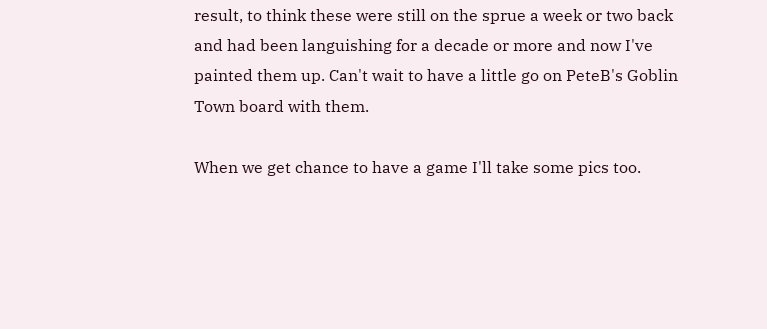result, to think these were still on the sprue a week or two back and had been languishing for a decade or more and now I've painted them up. Can't wait to have a little go on PeteB's Goblin Town board with them.

When we get chance to have a game I'll take some pics too.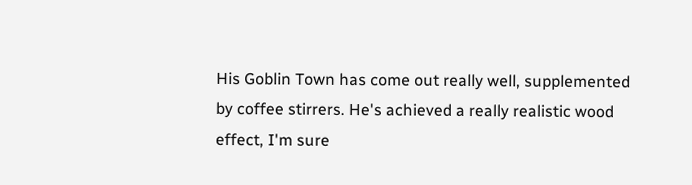His Goblin Town has come out really well, supplemented by coffee stirrers. He's achieved a really realistic wood effect, I'm sure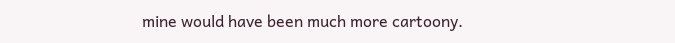mine would have been much more cartoony.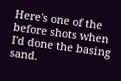Here's one of the before shots when I'd done the basing sand.